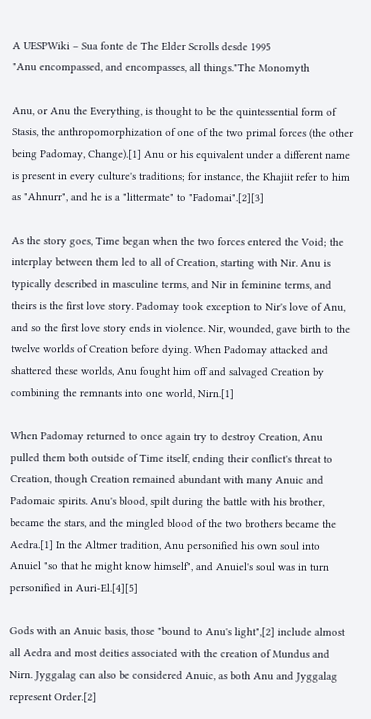A UESPWiki – Sua fonte de The Elder Scrolls desde 1995
"Anu encompassed, and encompasses, all things."The Monomyth

Anu, or Anu the Everything, is thought to be the quintessential form of Stasis, the anthropomorphization of one of the two primal forces (the other being Padomay, Change).[1] Anu or his equivalent under a different name is present in every culture's traditions; for instance, the Khajiit refer to him as "Ahnurr", and he is a "littermate" to "Fadomai".[2][3]

As the story goes, Time began when the two forces entered the Void; the interplay between them led to all of Creation, starting with Nir. Anu is typically described in masculine terms, and Nir in feminine terms, and theirs is the first love story. Padomay took exception to Nir's love of Anu, and so the first love story ends in violence. Nir, wounded, gave birth to the twelve worlds of Creation before dying. When Padomay attacked and shattered these worlds, Anu fought him off and salvaged Creation by combining the remnants into one world, Nirn.[1]

When Padomay returned to once again try to destroy Creation, Anu pulled them both outside of Time itself, ending their conflict's threat to Creation, though Creation remained abundant with many Anuic and Padomaic spirits. Anu's blood, spilt during the battle with his brother, became the stars, and the mingled blood of the two brothers became the Aedra.[1] In the Altmer tradition, Anu personified his own soul into Anuiel "so that he might know himself", and Anuiel's soul was in turn personified in Auri-El.[4][5]

Gods with an Anuic basis, those "bound to Anu's light",[2] include almost all Aedra and most deities associated with the creation of Mundus and Nirn. Jyggalag can also be considered Anuic, as both Anu and Jyggalag represent Order.[2]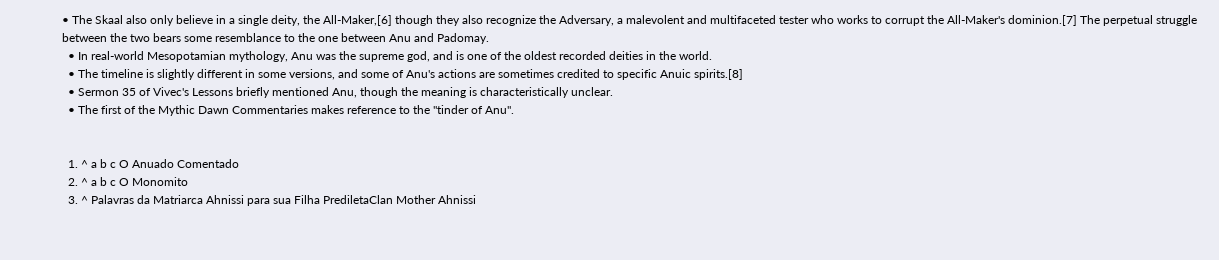• The Skaal also only believe in a single deity, the All-Maker,[6] though they also recognize the Adversary, a malevolent and multifaceted tester who works to corrupt the All-Maker's dominion.[7] The perpetual struggle between the two bears some resemblance to the one between Anu and Padomay.
  • In real-world Mesopotamian mythology, Anu was the supreme god, and is one of the oldest recorded deities in the world.
  • The timeline is slightly different in some versions, and some of Anu's actions are sometimes credited to specific Anuic spirits.[8]
  • Sermon 35 of Vivec's Lessons briefly mentioned Anu, though the meaning is characteristically unclear.
  • The first of the Mythic Dawn Commentaries makes reference to the "tinder of Anu".


  1. ^ a b c O Anuado Comentado
  2. ^ a b c O Monomito
  3. ^ Palavras da Matriarca Ahnissi para sua Filha PrediletaClan Mother Ahnissi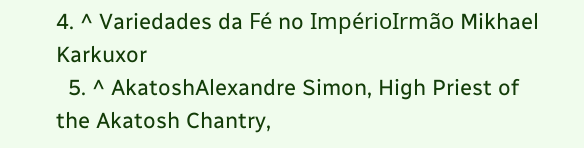4. ^ Variedades da Fé no ImpérioIrmão Mikhael Karkuxor
  5. ^ AkatoshAlexandre Simon, High Priest of the Akatosh Chantry,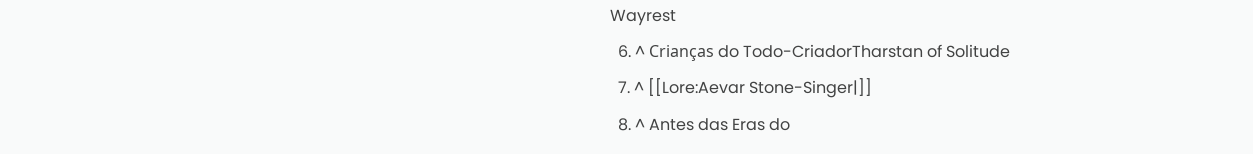Wayrest
  6. ^ Crianças do Todo-CriadorTharstan of Solitude
  7. ^ [[Lore:Aevar Stone-Singer|]]
  8. ^ Antes das Eras do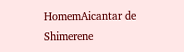HomemAicantar de Shimerene